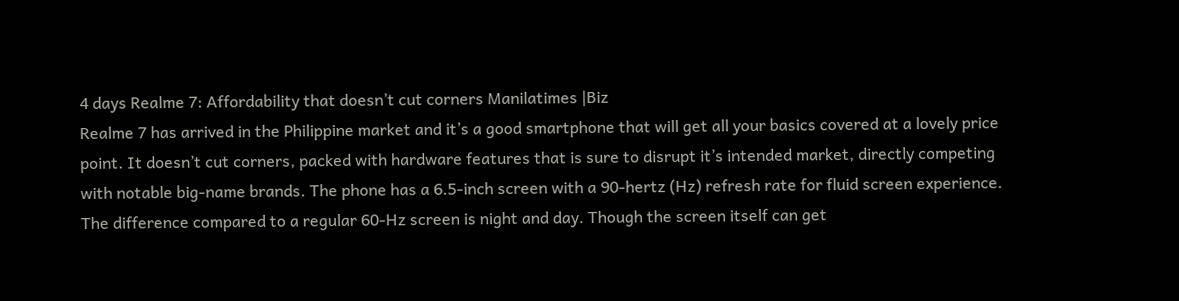4 days Realme 7: Affordability that doesn’t cut corners Manilatimes |Biz
Realme 7 has arrived in the Philippine market and it’s a good smartphone that will get all your basics covered at a lovely price point. It doesn’t cut corners, packed with hardware features that is sure to disrupt it’s intended market, directly competing with notable big-name brands. The phone has a 6.5-inch screen with a 90-hertz (Hz) refresh rate for fluid screen experience. The difference compared to a regular 60-Hz screen is night and day. Though the screen itself can get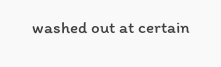washed out at certain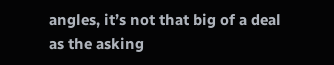angles, it’s not that big of a deal as the asking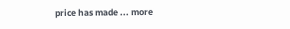price has made ... more